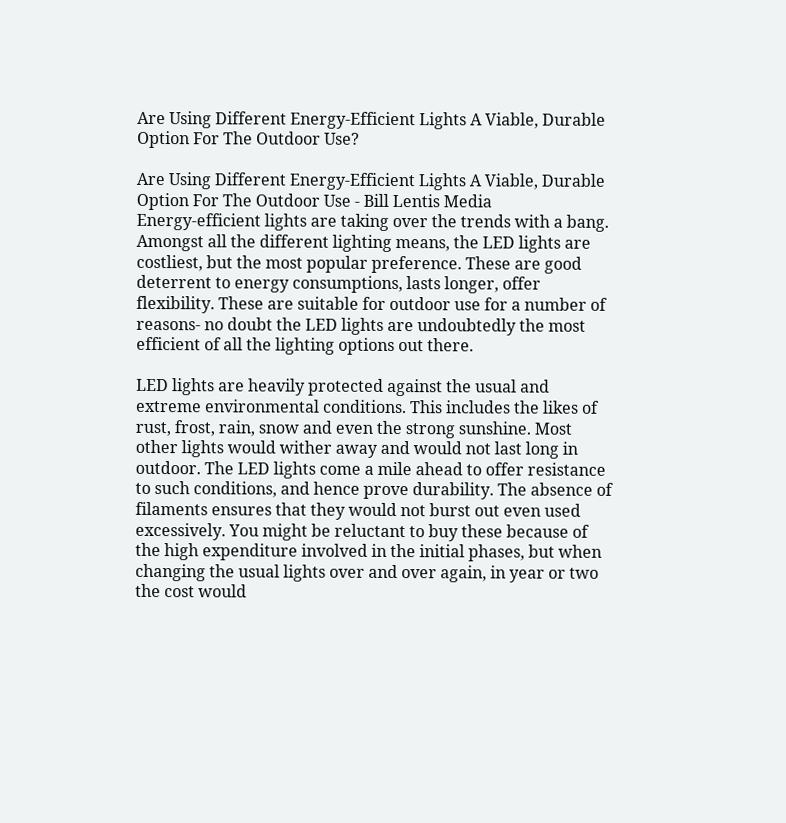Are Using Different Energy-Efficient Lights A Viable, Durable Option For The Outdoor Use?

Are Using Different Energy-Efficient Lights A Viable, Durable Option For The Outdoor Use - Bill Lentis Media
Energy-efficient lights are taking over the trends with a bang. Amongst all the different lighting means, the LED lights are costliest, but the most popular preference. These are good deterrent to energy consumptions, lasts longer, offer flexibility. These are suitable for outdoor use for a number of reasons- no doubt the LED lights are undoubtedly the most efficient of all the lighting options out there.

LED lights are heavily protected against the usual and extreme environmental conditions. This includes the likes of rust, frost, rain, snow and even the strong sunshine. Most other lights would wither away and would not last long in outdoor. The LED lights come a mile ahead to offer resistance to such conditions, and hence prove durability. The absence of filaments ensures that they would not burst out even used excessively. You might be reluctant to buy these because of the high expenditure involved in the initial phases, but when changing the usual lights over and over again, in year or two the cost would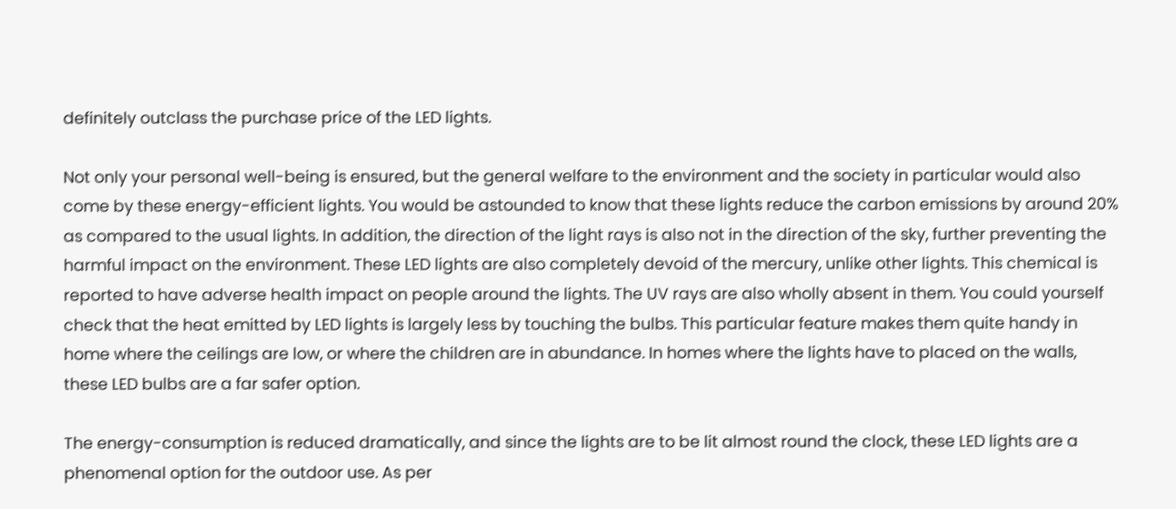definitely outclass the purchase price of the LED lights.

Not only your personal well-being is ensured, but the general welfare to the environment and the society in particular would also come by these energy-efficient lights. You would be astounded to know that these lights reduce the carbon emissions by around 20% as compared to the usual lights. In addition, the direction of the light rays is also not in the direction of the sky, further preventing the harmful impact on the environment. These LED lights are also completely devoid of the mercury, unlike other lights. This chemical is reported to have adverse health impact on people around the lights. The UV rays are also wholly absent in them. You could yourself check that the heat emitted by LED lights is largely less by touching the bulbs. This particular feature makes them quite handy in home where the ceilings are low, or where the children are in abundance. In homes where the lights have to placed on the walls, these LED bulbs are a far safer option.

The energy-consumption is reduced dramatically, and since the lights are to be lit almost round the clock, these LED lights are a phenomenal option for the outdoor use. As per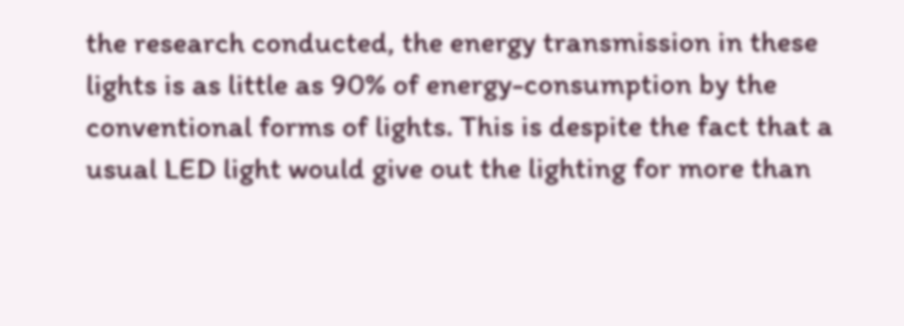the research conducted, the energy transmission in these lights is as little as 90% of energy-consumption by the conventional forms of lights. This is despite the fact that a usual LED light would give out the lighting for more than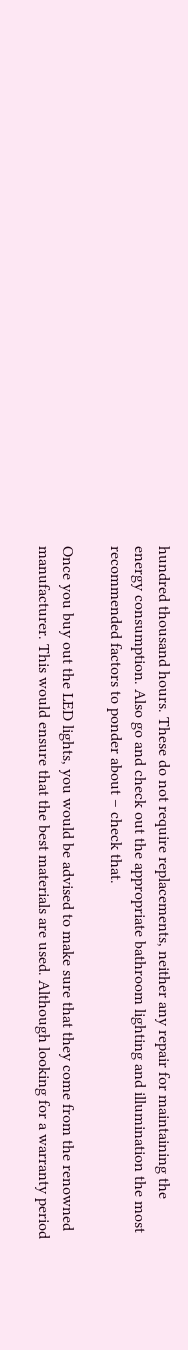hundred thousand hours. These do not require replacements, neither any repair for maintaining the energy consumption. Also go and check out the appropriate bathroom lighting and illumination the most recommended factors to ponder about – check that.

Once you buy out the LED lights, you would be advised to make sure that they come from the renowned manufacturer. This would ensure that the best materials are used. Although looking for a warranty period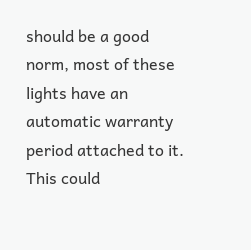should be a good norm, most of these lights have an automatic warranty period attached to it. This could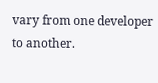vary from one developer to another.